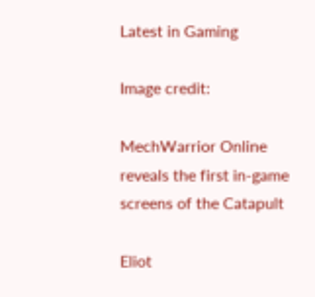Latest in Gaming

Image credit:

MechWarrior Online reveals the first in-game screens of the Catapult

Eliot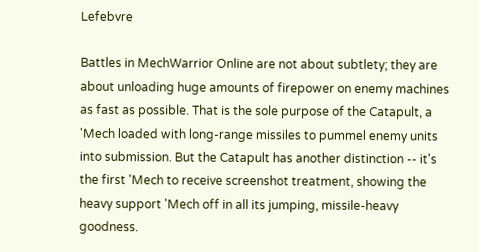Lefebvre

Battles in MechWarrior Online are not about subtlety; they are about unloading huge amounts of firepower on enemy machines as fast as possible. That is the sole purpose of the Catapult, a 'Mech loaded with long-range missiles to pummel enemy units into submission. But the Catapult has another distinction -- it's the first 'Mech to receive screenshot treatment, showing the heavy support 'Mech off in all its jumping, missile-heavy goodness.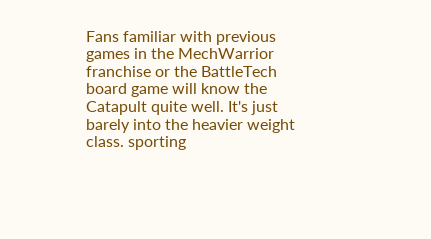Fans familiar with previous games in the MechWarrior franchise or the BattleTech board game will know the Catapult quite well. It's just barely into the heavier weight class. sporting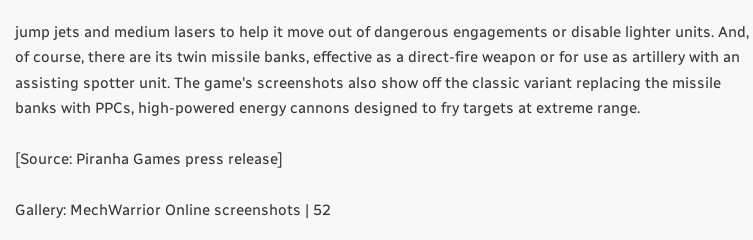jump jets and medium lasers to help it move out of dangerous engagements or disable lighter units. And, of course, there are its twin missile banks, effective as a direct-fire weapon or for use as artillery with an assisting spotter unit. The game's screenshots also show off the classic variant replacing the missile banks with PPCs, high-powered energy cannons designed to fry targets at extreme range.

[Source: Piranha Games press release]

Gallery: MechWarrior Online screenshots | 52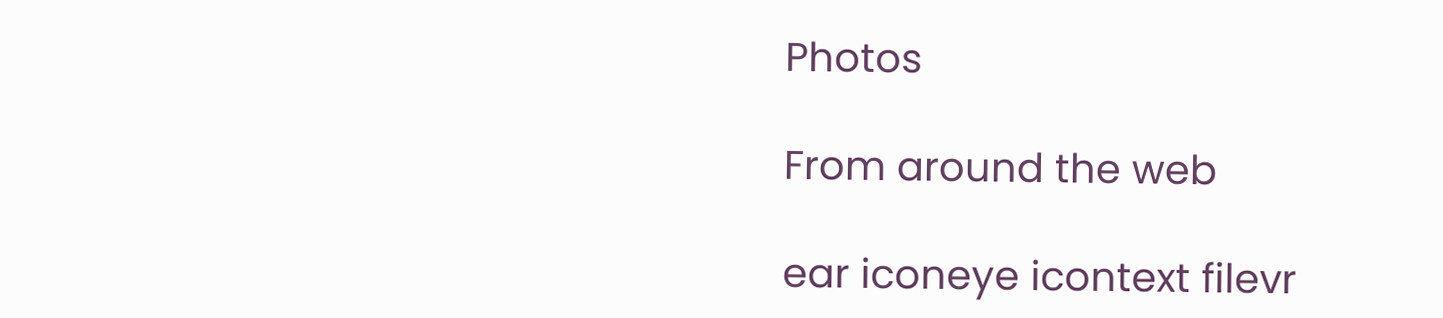Photos

From around the web

ear iconeye icontext filevr